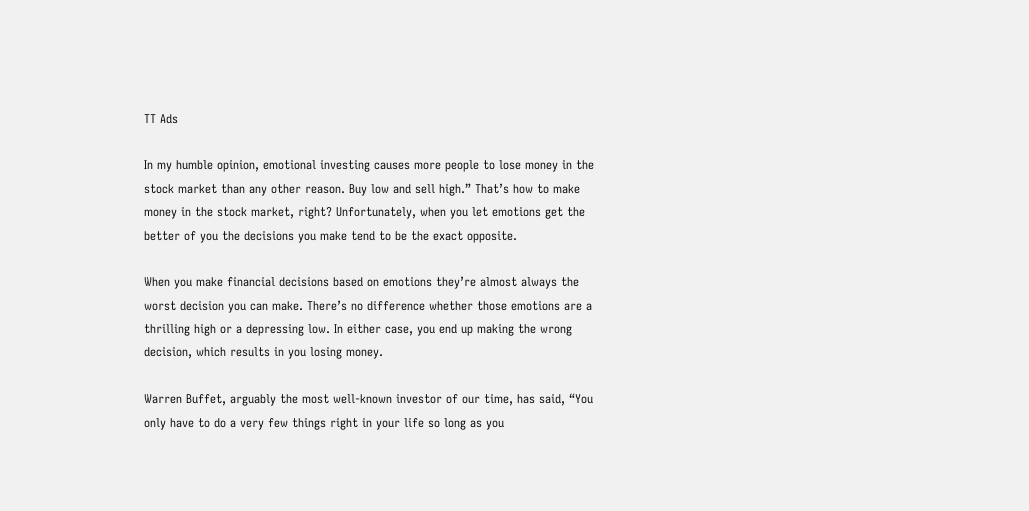TT Ads

In my humble opinion, emotional investing causes more people to lose money in the stock market than any other reason. Buy low and sell high.” That’s how to make money in the stock market, right? Unfortunately, when you let emotions get the better of you the decisions you make tend to be the exact opposite.

When you make financial decisions based on emotions they’re almost always the worst decision you can make. There’s no difference whether those emotions are a thrilling high or a depressing low. In either case, you end up making the wrong decision, which results in you losing money.

Warren Buffet, arguably the most well-known investor of our time, has said, “You only have to do a very few things right in your life so long as you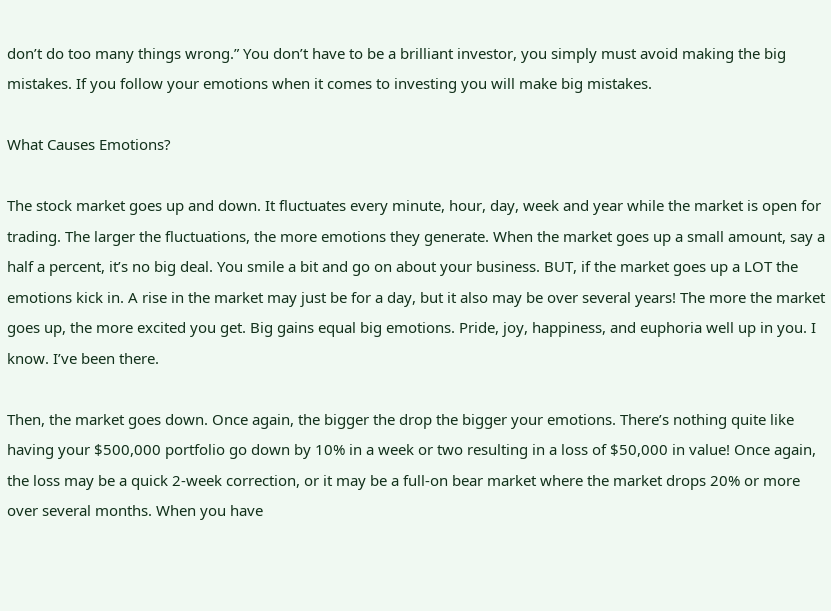don’t do too many things wrong.” You don’t have to be a brilliant investor, you simply must avoid making the big mistakes. If you follow your emotions when it comes to investing you will make big mistakes.

What Causes Emotions?

The stock market goes up and down. It fluctuates every minute, hour, day, week and year while the market is open for trading. The larger the fluctuations, the more emotions they generate. When the market goes up a small amount, say a half a percent, it’s no big deal. You smile a bit and go on about your business. BUT, if the market goes up a LOT the emotions kick in. A rise in the market may just be for a day, but it also may be over several years! The more the market goes up, the more excited you get. Big gains equal big emotions. Pride, joy, happiness, and euphoria well up in you. I know. I’ve been there.

Then, the market goes down. Once again, the bigger the drop the bigger your emotions. There’s nothing quite like having your $500,000 portfolio go down by 10% in a week or two resulting in a loss of $50,000 in value! Once again, the loss may be a quick 2-week correction, or it may be a full-on bear market where the market drops 20% or more over several months. When you have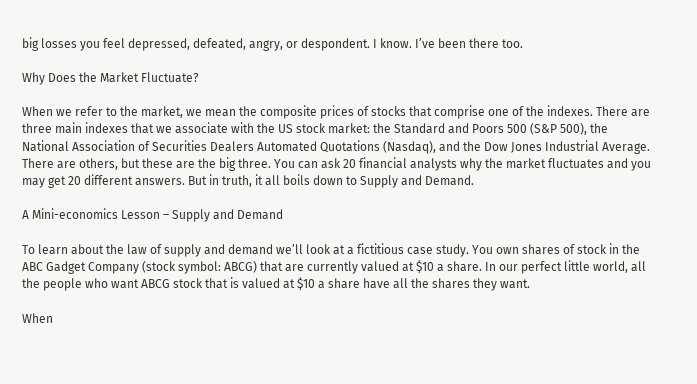big losses you feel depressed, defeated, angry, or despondent. I know. I’ve been there too.

Why Does the Market Fluctuate?

When we refer to the market, we mean the composite prices of stocks that comprise one of the indexes. There are three main indexes that we associate with the US stock market: the Standard and Poors 500 (S&P 500), the National Association of Securities Dealers Automated Quotations (Nasdaq), and the Dow Jones Industrial Average. There are others, but these are the big three. You can ask 20 financial analysts why the market fluctuates and you may get 20 different answers. But in truth, it all boils down to Supply and Demand.

A Mini-economics Lesson – Supply and Demand

To learn about the law of supply and demand we’ll look at a fictitious case study. You own shares of stock in the ABC Gadget Company (stock symbol: ABCG) that are currently valued at $10 a share. In our perfect little world, all the people who want ABCG stock that is valued at $10 a share have all the shares they want.

When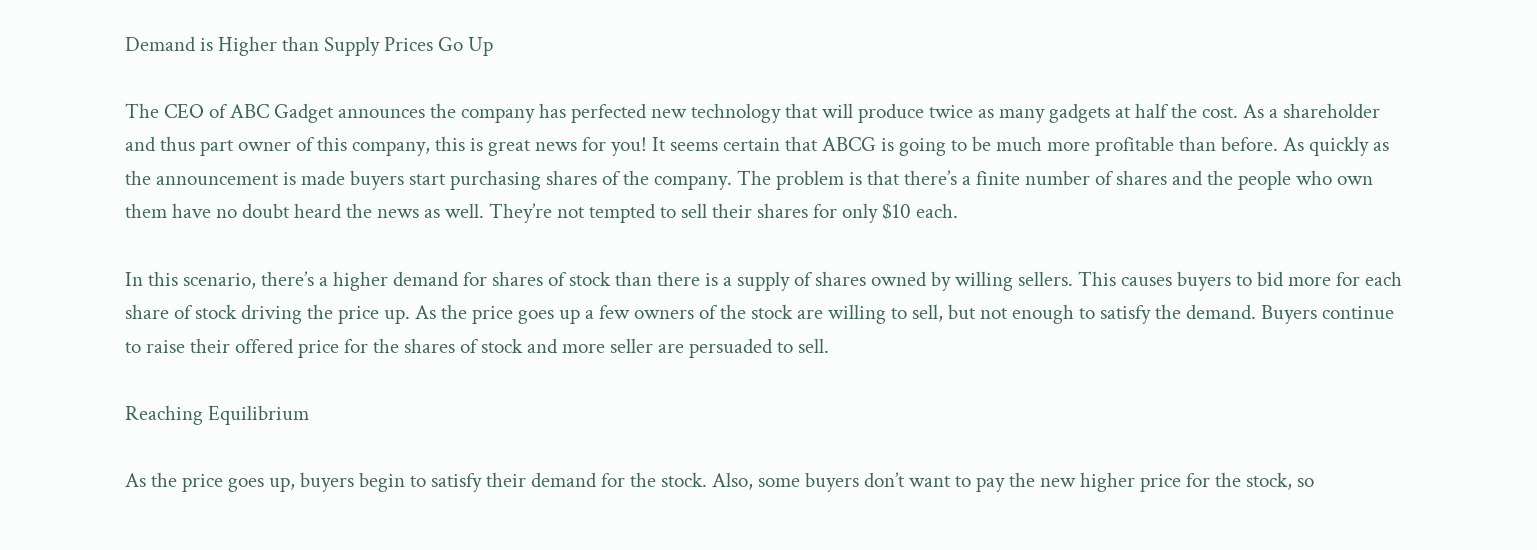Demand is Higher than Supply Prices Go Up

The CEO of ABC Gadget announces the company has perfected new technology that will produce twice as many gadgets at half the cost. As a shareholder and thus part owner of this company, this is great news for you! It seems certain that ABCG is going to be much more profitable than before. As quickly as the announcement is made buyers start purchasing shares of the company. The problem is that there’s a finite number of shares and the people who own them have no doubt heard the news as well. They’re not tempted to sell their shares for only $10 each.

In this scenario, there’s a higher demand for shares of stock than there is a supply of shares owned by willing sellers. This causes buyers to bid more for each share of stock driving the price up. As the price goes up a few owners of the stock are willing to sell, but not enough to satisfy the demand. Buyers continue to raise their offered price for the shares of stock and more seller are persuaded to sell.

Reaching Equilibrium

As the price goes up, buyers begin to satisfy their demand for the stock. Also, some buyers don’t want to pay the new higher price for the stock, so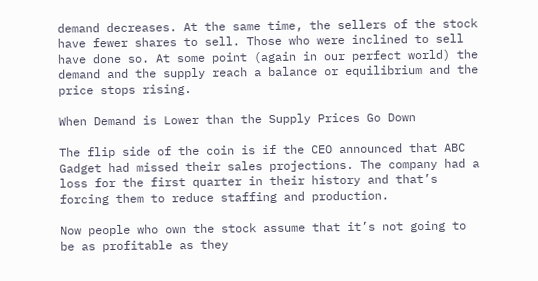demand decreases. At the same time, the sellers of the stock have fewer shares to sell. Those who were inclined to sell have done so. At some point (again in our perfect world) the demand and the supply reach a balance or equilibrium and the price stops rising.

When Demand is Lower than the Supply Prices Go Down

The flip side of the coin is if the CEO announced that ABC Gadget had missed their sales projections. The company had a loss for the first quarter in their history and that’s forcing them to reduce staffing and production.

Now people who own the stock assume that it’s not going to be as profitable as they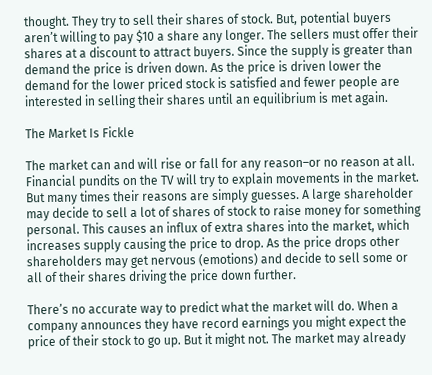thought. They try to sell their shares of stock. But, potential buyers aren’t willing to pay $10 a share any longer. The sellers must offer their shares at a discount to attract buyers. Since the supply is greater than demand the price is driven down. As the price is driven lower the demand for the lower priced stock is satisfied and fewer people are interested in selling their shares until an equilibrium is met again.

The Market Is Fickle

The market can and will rise or fall for any reason–or no reason at all. Financial pundits on the TV will try to explain movements in the market. But many times their reasons are simply guesses. A large shareholder may decide to sell a lot of shares of stock to raise money for something personal. This causes an influx of extra shares into the market, which increases supply causing the price to drop. As the price drops other shareholders may get nervous (emotions) and decide to sell some or all of their shares driving the price down further.

There’s no accurate way to predict what the market will do. When a company announces they have record earnings you might expect the price of their stock to go up. But it might not. The market may already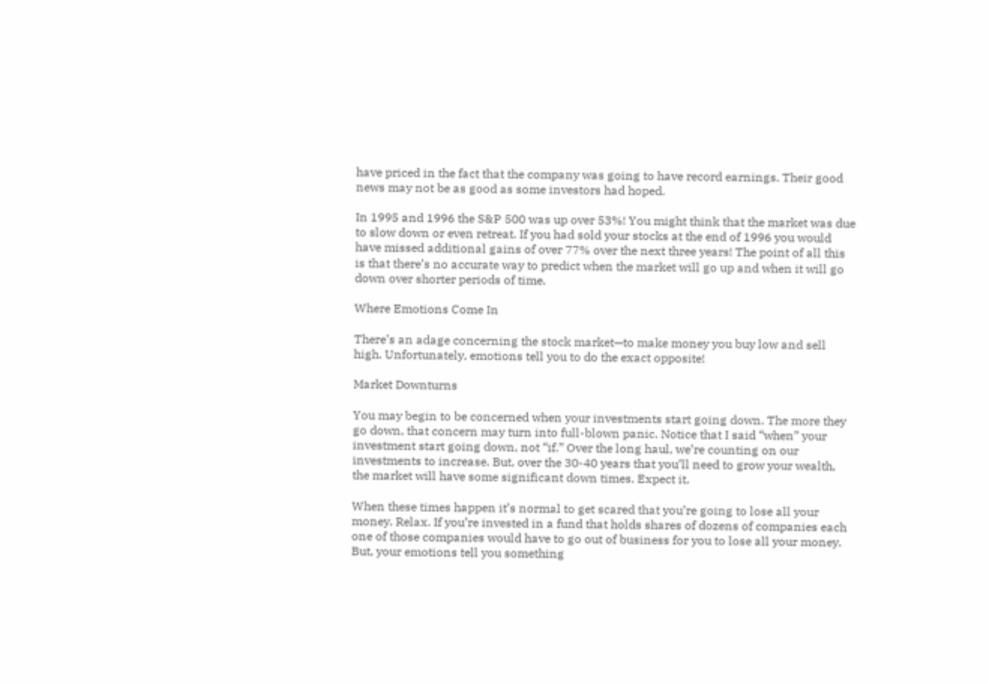have priced in the fact that the company was going to have record earnings. Their good news may not be as good as some investors had hoped.

In 1995 and 1996 the S&P 500 was up over 53%! You might think that the market was due to slow down or even retreat. If you had sold your stocks at the end of 1996 you would have missed additional gains of over 77% over the next three years! The point of all this is that there’s no accurate way to predict when the market will go up and when it will go down over shorter periods of time.

Where Emotions Come In

There’s an adage concerning the stock market—to make money you buy low and sell high. Unfortunately, emotions tell you to do the exact opposite!

Market Downturns

You may begin to be concerned when your investments start going down. The more they go down, that concern may turn into full-blown panic. Notice that I said “when” your investment start going down, not “if.” Over the long haul, we’re counting on our investments to increase. But, over the 30-40 years that you’ll need to grow your wealth, the market will have some significant down times. Expect it.

When these times happen it’s normal to get scared that you’re going to lose all your money. Relax. If you’re invested in a fund that holds shares of dozens of companies each one of those companies would have to go out of business for you to lose all your money. But, your emotions tell you something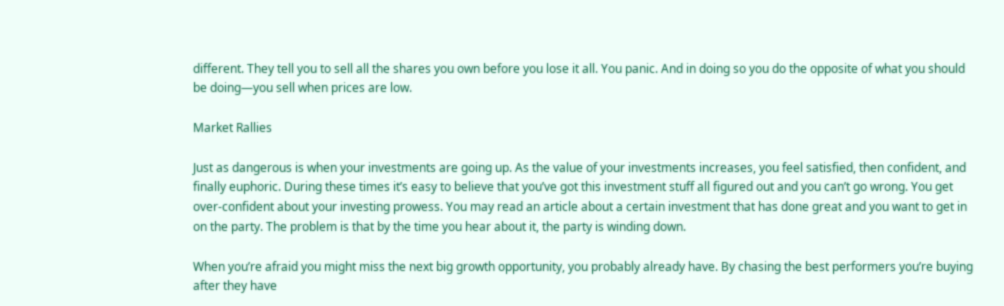different. They tell you to sell all the shares you own before you lose it all. You panic. And in doing so you do the opposite of what you should be doing—you sell when prices are low.

Market Rallies

Just as dangerous is when your investments are going up. As the value of your investments increases, you feel satisfied, then confident, and finally euphoric. During these times it’s easy to believe that you’ve got this investment stuff all figured out and you can’t go wrong. You get over-confident about your investing prowess. You may read an article about a certain investment that has done great and you want to get in on the party. The problem is that by the time you hear about it, the party is winding down.

When you’re afraid you might miss the next big growth opportunity, you probably already have. By chasing the best performers you’re buying after they have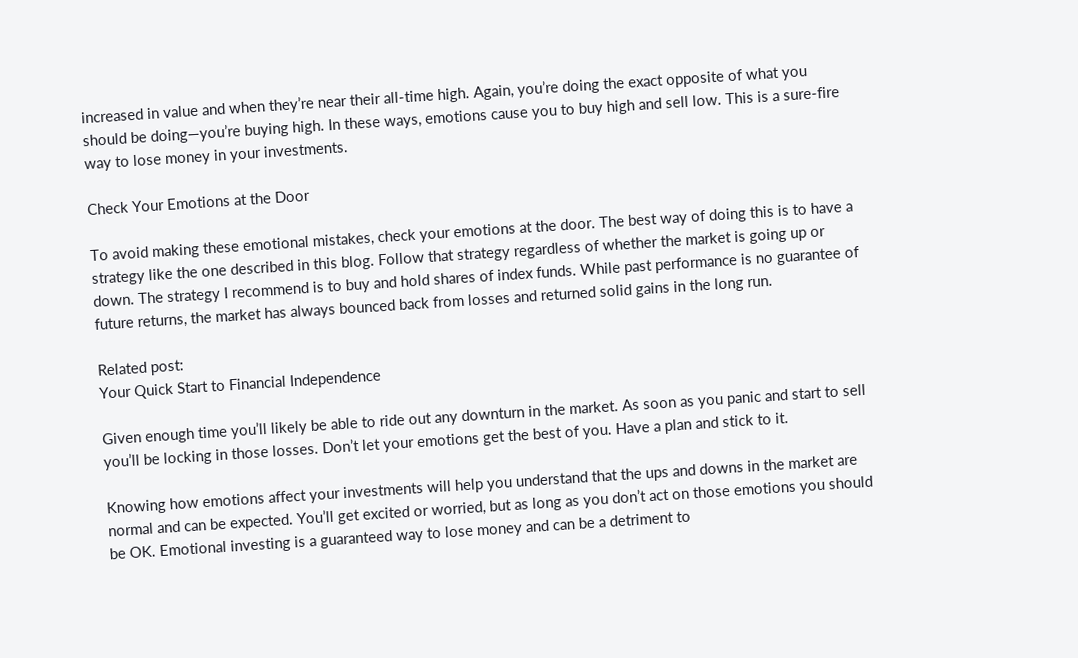increased in value and when they’re near their all-time high. Again, you’re doing the exact opposite of what you should be doing—you’re buying high. In these ways, emotions cause you to buy high and sell low. This is a sure-fire way to lose money in your investments.

Check Your Emotions at the Door

To avoid making these emotional mistakes, check your emotions at the door. The best way of doing this is to have a strategy like the one described in this blog. Follow that strategy regardless of whether the market is going up or down. The strategy I recommend is to buy and hold shares of index funds. While past performance is no guarantee of future returns, the market has always bounced back from losses and returned solid gains in the long run.

Related post:
Your Quick Start to Financial Independence

Given enough time you’ll likely be able to ride out any downturn in the market. As soon as you panic and start to sell you’ll be locking in those losses. Don’t let your emotions get the best of you. Have a plan and stick to it.

Knowing how emotions affect your investments will help you understand that the ups and downs in the market are normal and can be expected. You’ll get excited or worried, but as long as you don’t act on those emotions you should be OK. Emotional investing is a guaranteed way to lose money and can be a detriment to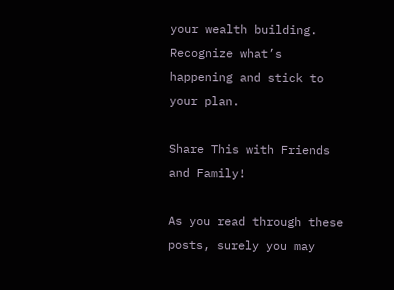your wealth building. Recognize what’s happening and stick to your plan.

Share This with Friends and Family!

As you read through these posts, surely you may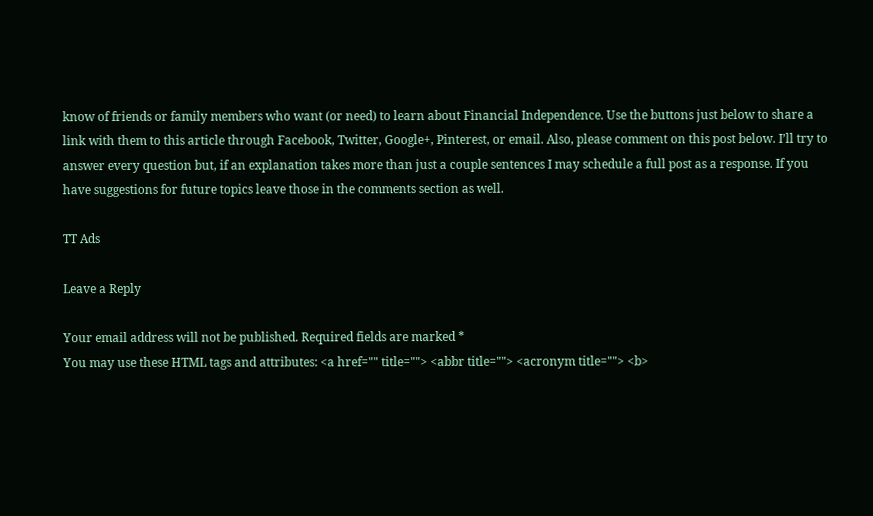know of friends or family members who want (or need) to learn about Financial Independence. Use the buttons just below to share a link with them to this article through Facebook, Twitter, Google+, Pinterest, or email. Also, please comment on this post below. I’ll try to answer every question but, if an explanation takes more than just a couple sentences I may schedule a full post as a response. If you have suggestions for future topics leave those in the comments section as well.

TT Ads

Leave a Reply

Your email address will not be published. Required fields are marked *
You may use these HTML tags and attributes: <a href="" title=""> <abbr title=""> <acronym title=""> <b>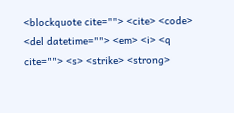<blockquote cite=""> <cite> <code> <del datetime=""> <em> <i> <q cite=""> <s> <strike> <strong>